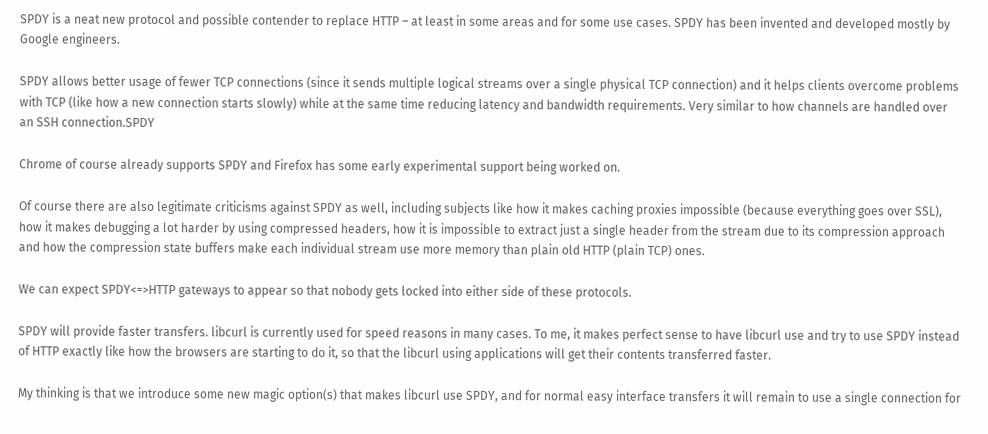SPDY is a neat new protocol and possible contender to replace HTTP – at least in some areas and for some use cases. SPDY has been invented and developed mostly by Google engineers.

SPDY allows better usage of fewer TCP connections (since it sends multiple logical streams over a single physical TCP connection) and it helps clients overcome problems with TCP (like how a new connection starts slowly) while at the same time reducing latency and bandwidth requirements. Very similar to how channels are handled over an SSH connection.SPDY

Chrome of course already supports SPDY and Firefox has some early experimental support being worked on.

Of course there are also legitimate criticisms against SPDY as well, including subjects like how it makes caching proxies impossible (because everything goes over SSL), how it makes debugging a lot harder by using compressed headers, how it is impossible to extract just a single header from the stream due to its compression approach and how the compression state buffers make each individual stream use more memory than plain old HTTP (plain TCP) ones.

We can expect SPDY<=>HTTP gateways to appear so that nobody gets locked into either side of these protocols.

SPDY will provide faster transfers. libcurl is currently used for speed reasons in many cases. To me, it makes perfect sense to have libcurl use and try to use SPDY instead of HTTP exactly like how the browsers are starting to do it, so that the libcurl using applications will get their contents transferred faster.

My thinking is that we introduce some new magic option(s) that makes libcurl use SPDY, and for normal easy interface transfers it will remain to use a single connection for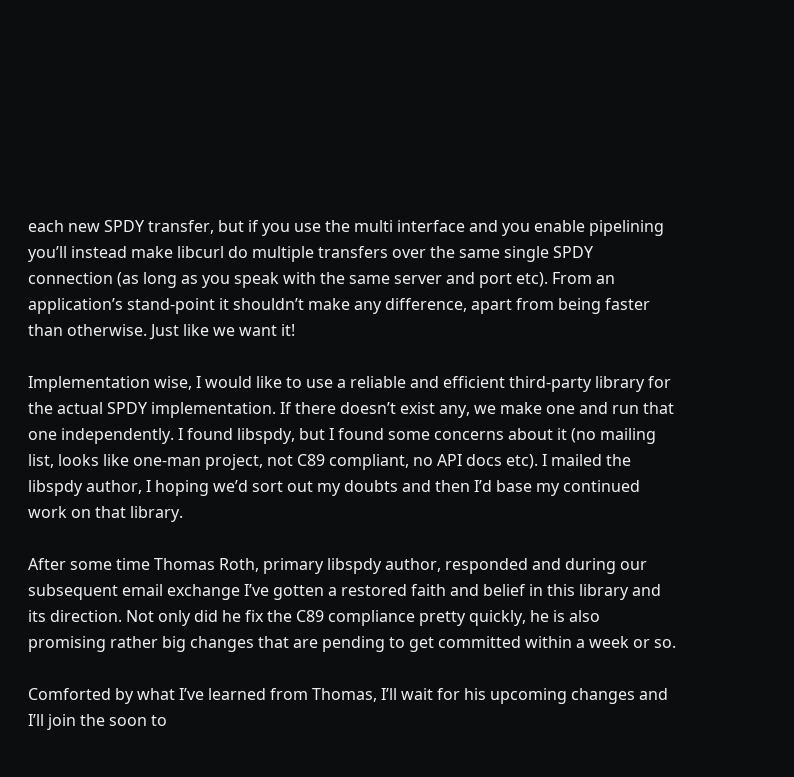each new SPDY transfer, but if you use the multi interface and you enable pipelining you’ll instead make libcurl do multiple transfers over the same single SPDY connection (as long as you speak with the same server and port etc). From an application’s stand-point it shouldn’t make any difference, apart from being faster than otherwise. Just like we want it!

Implementation wise, I would like to use a reliable and efficient third-party library for the actual SPDY implementation. If there doesn’t exist any, we make one and run that one independently. I found libspdy, but I found some concerns about it (no mailing list, looks like one-man project, not C89 compliant, no API docs etc). I mailed the libspdy author, I hoping we’d sort out my doubts and then I’d base my continued work on that library.

After some time Thomas Roth, primary libspdy author, responded and during our subsequent email exchange I’ve gotten a restored faith and belief in this library and its direction. Not only did he fix the C89 compliance pretty quickly, he is also promising rather big changes that are pending to get committed within a week or so.

Comforted by what I’ve learned from Thomas, I’ll wait for his upcoming changes and I’ll join the soon to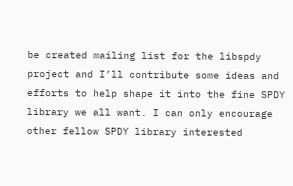be created mailing list for the libspdy project and I’ll contribute some ideas and efforts to help shape it into the fine SPDY library we all want. I can only encourage other fellow SPDY library interested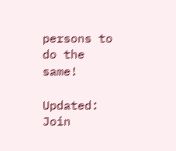persons to do the same!

Updated: Join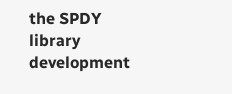the SPDY library development